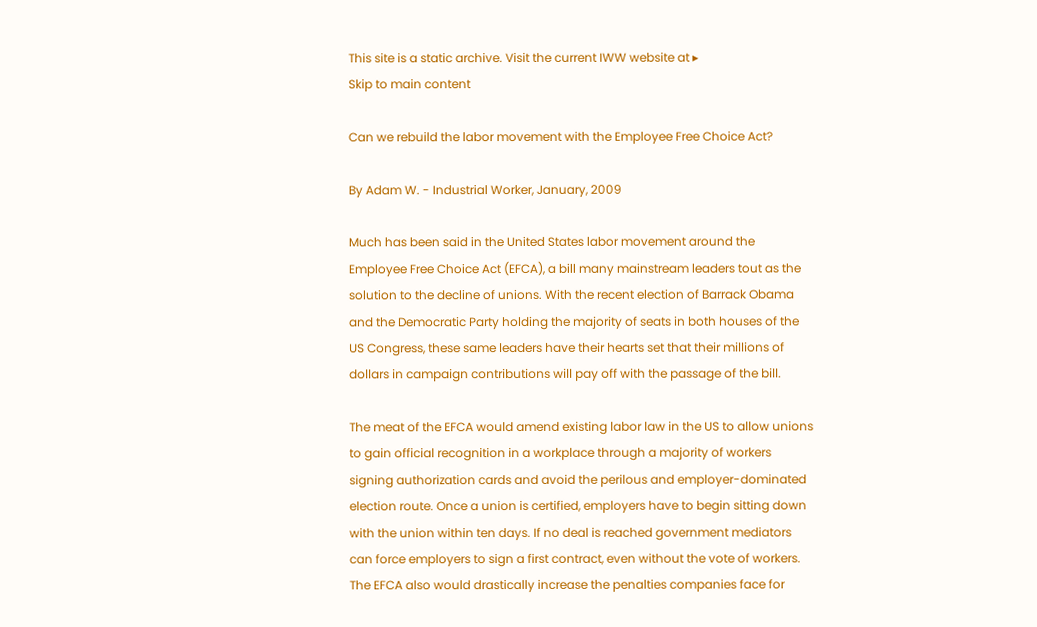This site is a static archive. Visit the current IWW website at ▸
Skip to main content

Can we rebuild the labor movement with the Employee Free Choice Act?

By Adam W. - Industrial Worker, January, 2009

Much has been said in the United States labor movement around the Employee Free Choice Act (EFCA), a bill many mainstream leaders tout as the solution to the decline of unions. With the recent election of Barrack Obama and the Democratic Party holding the majority of seats in both houses of the US Congress, these same leaders have their hearts set that their millions of dollars in campaign contributions will pay off with the passage of the bill.

The meat of the EFCA would amend existing labor law in the US to allow unions to gain official recognition in a workplace through a majority of workers signing authorization cards and avoid the perilous and employer-dominated election route. Once a union is certified, employers have to begin sitting down with the union within ten days. If no deal is reached government mediators can force employers to sign a first contract, even without the vote of workers. The EFCA also would drastically increase the penalties companies face for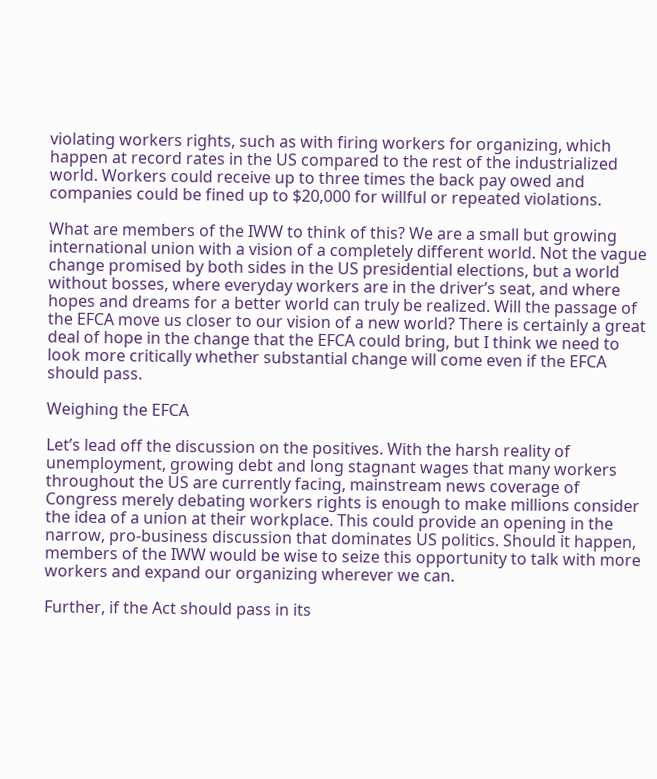violating workers rights, such as with firing workers for organizing, which happen at record rates in the US compared to the rest of the industrialized world. Workers could receive up to three times the back pay owed and companies could be fined up to $20,000 for willful or repeated violations.

What are members of the IWW to think of this? We are a small but growing international union with a vision of a completely different world. Not the vague change promised by both sides in the US presidential elections, but a world without bosses, where everyday workers are in the driver’s seat, and where hopes and dreams for a better world can truly be realized. Will the passage of the EFCA move us closer to our vision of a new world? There is certainly a great deal of hope in the change that the EFCA could bring, but I think we need to look more critically whether substantial change will come even if the EFCA should pass.

Weighing the EFCA

Let’s lead off the discussion on the positives. With the harsh reality of unemployment, growing debt and long stagnant wages that many workers throughout the US are currently facing, mainstream news coverage of Congress merely debating workers rights is enough to make millions consider the idea of a union at their workplace. This could provide an opening in the narrow, pro-business discussion that dominates US politics. Should it happen, members of the IWW would be wise to seize this opportunity to talk with more workers and expand our organizing wherever we can.

Further, if the Act should pass in its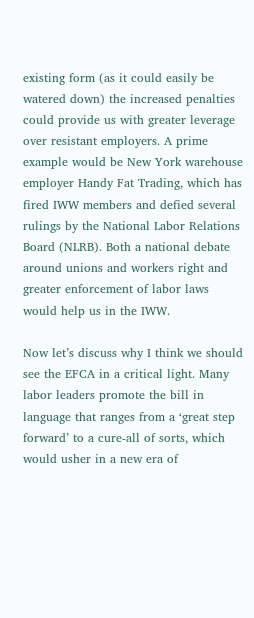existing form (as it could easily be watered down) the increased penalties could provide us with greater leverage over resistant employers. A prime example would be New York warehouse employer Handy Fat Trading, which has fired IWW members and defied several rulings by the National Labor Relations Board (NLRB). Both a national debate around unions and workers right and greater enforcement of labor laws would help us in the IWW.

Now let’s discuss why I think we should see the EFCA in a critical light. Many labor leaders promote the bill in language that ranges from a ‘great step forward’ to a cure-all of sorts, which would usher in a new era of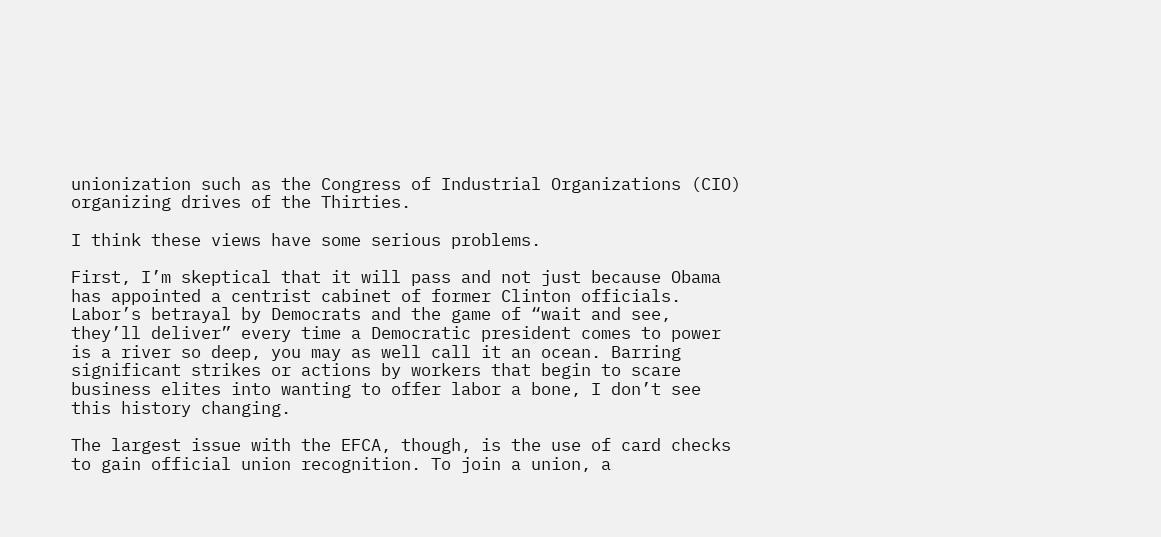unionization such as the Congress of Industrial Organizations (CIO) organizing drives of the Thirties.

I think these views have some serious problems.

First, I’m skeptical that it will pass and not just because Obama has appointed a centrist cabinet of former Clinton officials. Labor’s betrayal by Democrats and the game of “wait and see, they’ll deliver” every time a Democratic president comes to power is a river so deep, you may as well call it an ocean. Barring significant strikes or actions by workers that begin to scare business elites into wanting to offer labor a bone, I don’t see this history changing.

The largest issue with the EFCA, though, is the use of card checks to gain official union recognition. To join a union, a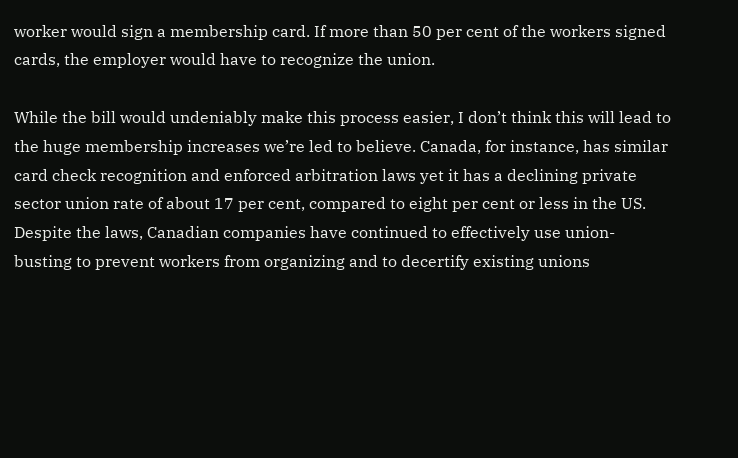worker would sign a membership card. If more than 50 per cent of the workers signed cards, the employer would have to recognize the union.

While the bill would undeniably make this process easier, I don’t think this will lead to the huge membership increases we’re led to believe. Canada, for instance, has similar card check recognition and enforced arbitration laws yet it has a declining private sector union rate of about 17 per cent, compared to eight per cent or less in the US. Despite the laws, Canadian companies have continued to effectively use union-busting to prevent workers from organizing and to decertify existing unions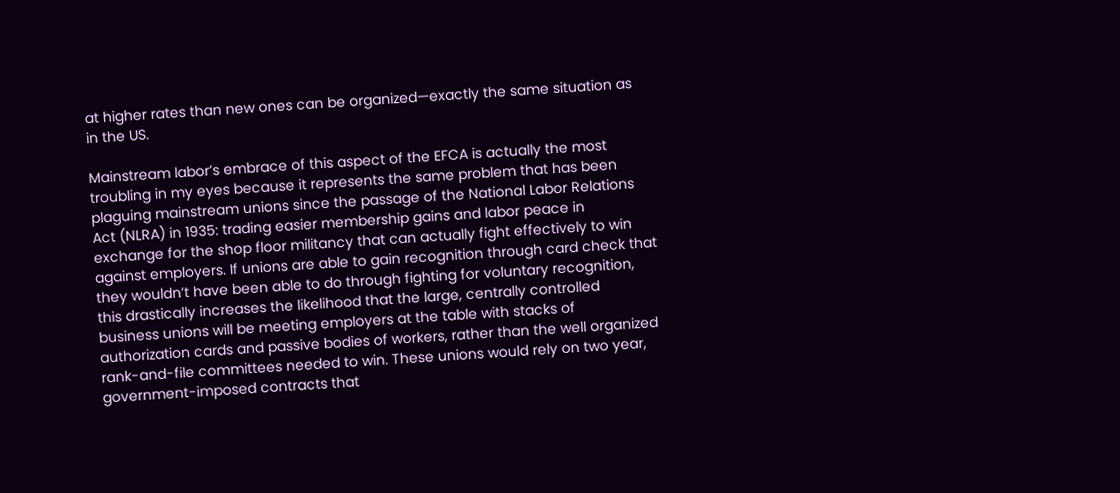at higher rates than new ones can be organized—exactly the same situation as in the US.

Mainstream labor’s embrace of this aspect of the EFCA is actually the most troubling in my eyes because it represents the same problem that has been plaguing mainstream unions since the passage of the National Labor Relations Act (NLRA) in 1935: trading easier membership gains and labor peace in exchange for the shop floor militancy that can actually fight effectively to win against employers. If unions are able to gain recognition through card check that they wouldn’t have been able to do through fighting for voluntary recognition, this drastically increases the likelihood that the large, centrally controlled business unions will be meeting employers at the table with stacks of authorization cards and passive bodies of workers, rather than the well organized rank-and-file committees needed to win. These unions would rely on two year, government-imposed contracts that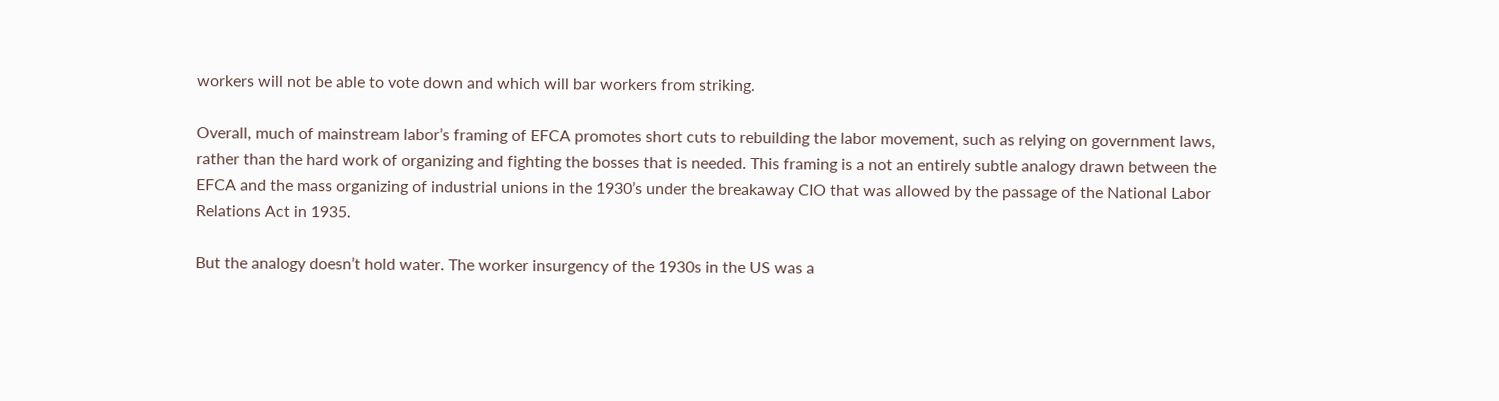workers will not be able to vote down and which will bar workers from striking.

Overall, much of mainstream labor’s framing of EFCA promotes short cuts to rebuilding the labor movement, such as relying on government laws, rather than the hard work of organizing and fighting the bosses that is needed. This framing is a not an entirely subtle analogy drawn between the EFCA and the mass organizing of industrial unions in the 1930’s under the breakaway CIO that was allowed by the passage of the National Labor Relations Act in 1935.

But the analogy doesn’t hold water. The worker insurgency of the 1930s in the US was a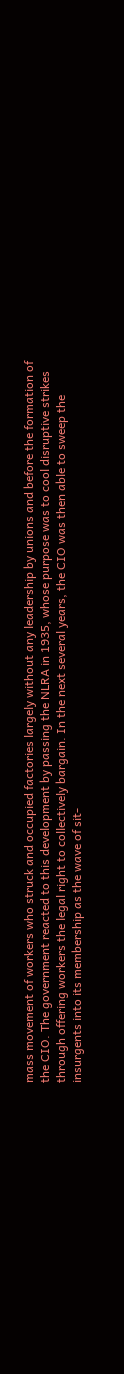mass movement of workers who struck and occupied factories largely without any leadership by unions and before the formation of the CIO. The government reacted to this development by passing the NLRA in 1935, whose purpose was to cool disruptive strikes through offering workers the legal right to collectively bargain. In the next several years, the CIO was then able to sweep the insurgents into its membership as the wave of sit-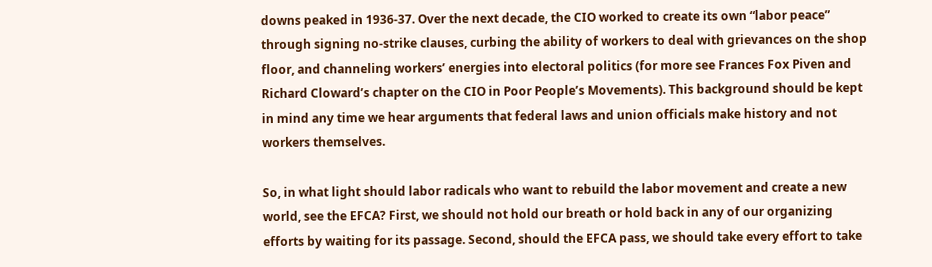downs peaked in 1936-37. Over the next decade, the CIO worked to create its own “labor peace” through signing no-strike clauses, curbing the ability of workers to deal with grievances on the shop floor, and channeling workers’ energies into electoral politics (for more see Frances Fox Piven and Richard Cloward’s chapter on the CIO in Poor People’s Movements). This background should be kept in mind any time we hear arguments that federal laws and union officials make history and not workers themselves.

So, in what light should labor radicals who want to rebuild the labor movement and create a new world, see the EFCA? First, we should not hold our breath or hold back in any of our organizing efforts by waiting for its passage. Second, should the EFCA pass, we should take every effort to take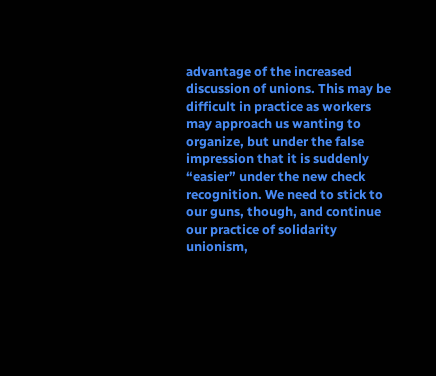advantage of the increased discussion of unions. This may be difficult in practice as workers may approach us wanting to organize, but under the false impression that it is suddenly “easier” under the new check recognition. We need to stick to our guns, though, and continue our practice of solidarity unionism,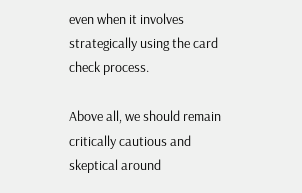even when it involves strategically using the card check process.

Above all, we should remain critically cautious and skeptical around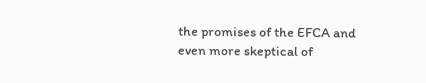the promises of the EFCA and even more skeptical of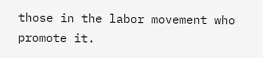those in the labor movement who promote it.